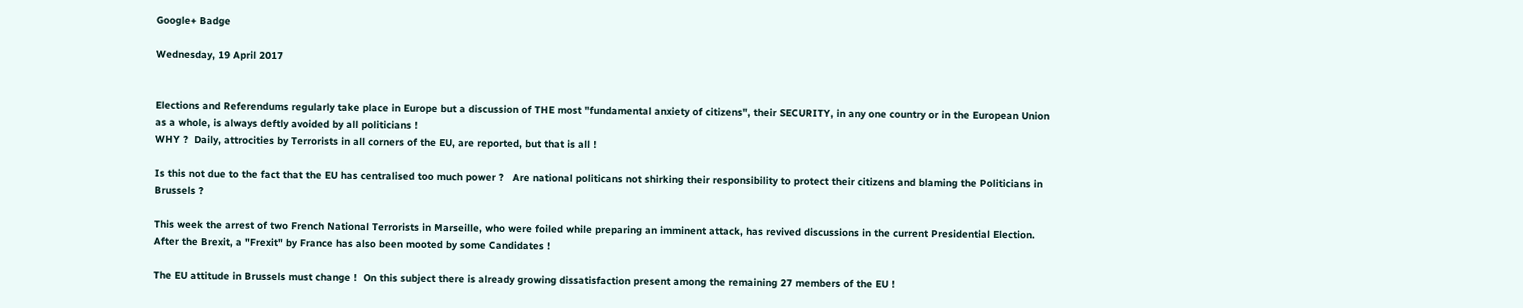Google+ Badge

Wednesday, 19 April 2017


Elections and Referendums regularly take place in Europe but a discussion of THE most "fundamental anxiety of citizens", their SECURITY, in any one country or in the European Union as a whole, is always deftly avoided by all politicians !
WHY ?  Daily, attrocities by Terrorists in all corners of the EU, are reported, but that is all !

Is this not due to the fact that the EU has centralised too much power ?   Are national politicans not shirking their responsibility to protect their citizens and blaming the Politicians in Brussels ?

This week the arrest of two French National Terrorists in Marseille, who were foiled while preparing an imminent attack, has revived discussions in the current Presidential Election.
After the Brexit, a "Frexit" by France has also been mooted by some Candidates !

The EU attitude in Brussels must change !  On this subject there is already growing dissatisfaction present among the remaining 27 members of the EU !